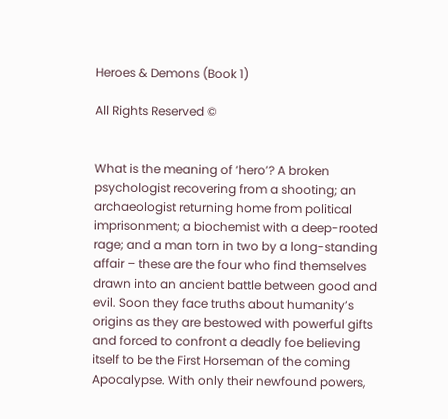Heroes & Demons (Book 1)

All Rights Reserved ©


What is the meaning of ‘hero’? A broken psychologist recovering from a shooting; an archaeologist returning home from political imprisonment; a biochemist with a deep-rooted rage; and a man torn in two by a long-standing affair – these are the four who find themselves drawn into an ancient battle between good and evil. Soon they face truths about humanity’s origins as they are bestowed with powerful gifts and forced to confront a deadly foe believing itself to be the First Horseman of the coming Apocalypse. With only their newfound powers,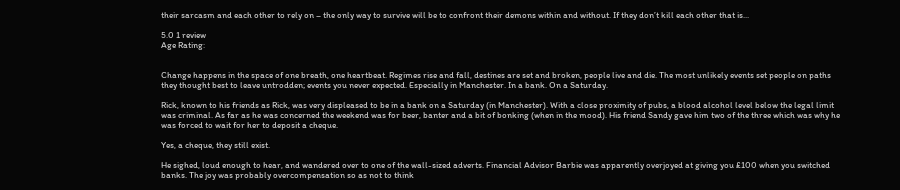their sarcasm and each other to rely on – the only way to survive will be to confront their demons within and without. If they don’t kill each other that is...

5.0 1 review
Age Rating:


Change happens in the space of one breath, one heartbeat. Regimes rise and fall, destines are set and broken, people live and die. The most unlikely events set people on paths they thought best to leave untrodden; events you never expected. Especially in Manchester. In a bank. On a Saturday.

Rick, known to his friends as Rick, was very displeased to be in a bank on a Saturday (in Manchester). With a close proximity of pubs, a blood alcohol level below the legal limit was criminal. As far as he was concerned the weekend was for beer, banter and a bit of bonking (when in the mood). His friend Sandy gave him two of the three which was why he was forced to wait for her to deposit a cheque.

Yes, a cheque, they still exist.

He sighed, loud enough to hear, and wandered over to one of the wall-sized adverts. Financial Advisor Barbie was apparently overjoyed at giving you £100 when you switched banks. The joy was probably overcompensation so as not to think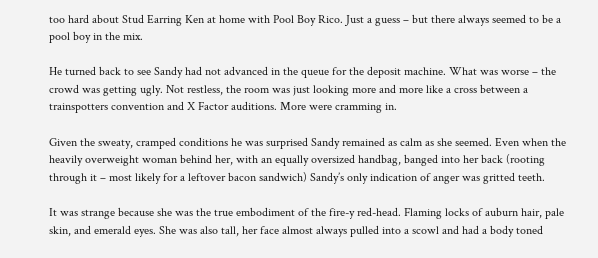too hard about Stud Earring Ken at home with Pool Boy Rico. Just a guess – but there always seemed to be a pool boy in the mix.

He turned back to see Sandy had not advanced in the queue for the deposit machine. What was worse – the crowd was getting ugly. Not restless, the room was just looking more and more like a cross between a trainspotters convention and X Factor auditions. More were cramming in.

Given the sweaty, cramped conditions he was surprised Sandy remained as calm as she seemed. Even when the heavily overweight woman behind her, with an equally oversized handbag, banged into her back (rooting through it – most likely for a leftover bacon sandwich) Sandy’s only indication of anger was gritted teeth.

It was strange because she was the true embodiment of the fire-y red-head. Flaming locks of auburn hair, pale skin, and emerald eyes. She was also tall, her face almost always pulled into a scowl and had a body toned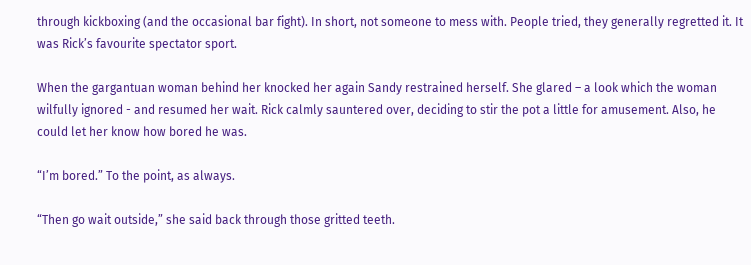through kickboxing (and the occasional bar fight). In short, not someone to mess with. People tried, they generally regretted it. It was Rick’s favourite spectator sport.

When the gargantuan woman behind her knocked her again Sandy restrained herself. She glared – a look which the woman wilfully ignored - and resumed her wait. Rick calmly sauntered over, deciding to stir the pot a little for amusement. Also, he could let her know how bored he was.

“I’m bored.” To the point, as always.

“Then go wait outside,” she said back through those gritted teeth.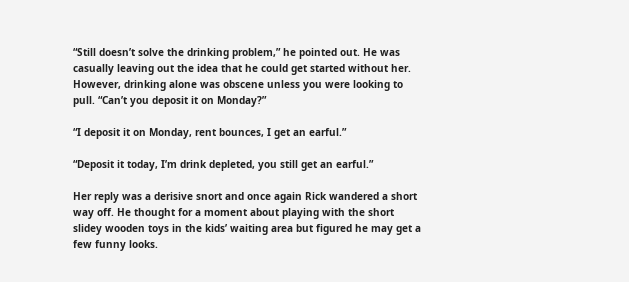“Still doesn’t solve the drinking problem,” he pointed out. He was casually leaving out the idea that he could get started without her. However, drinking alone was obscene unless you were looking to pull. “Can’t you deposit it on Monday?”

“I deposit it on Monday, rent bounces, I get an earful.”

“Deposit it today, I’m drink depleted, you still get an earful.”

Her reply was a derisive snort and once again Rick wandered a short way off. He thought for a moment about playing with the short slidey wooden toys in the kids’ waiting area but figured he may get a few funny looks.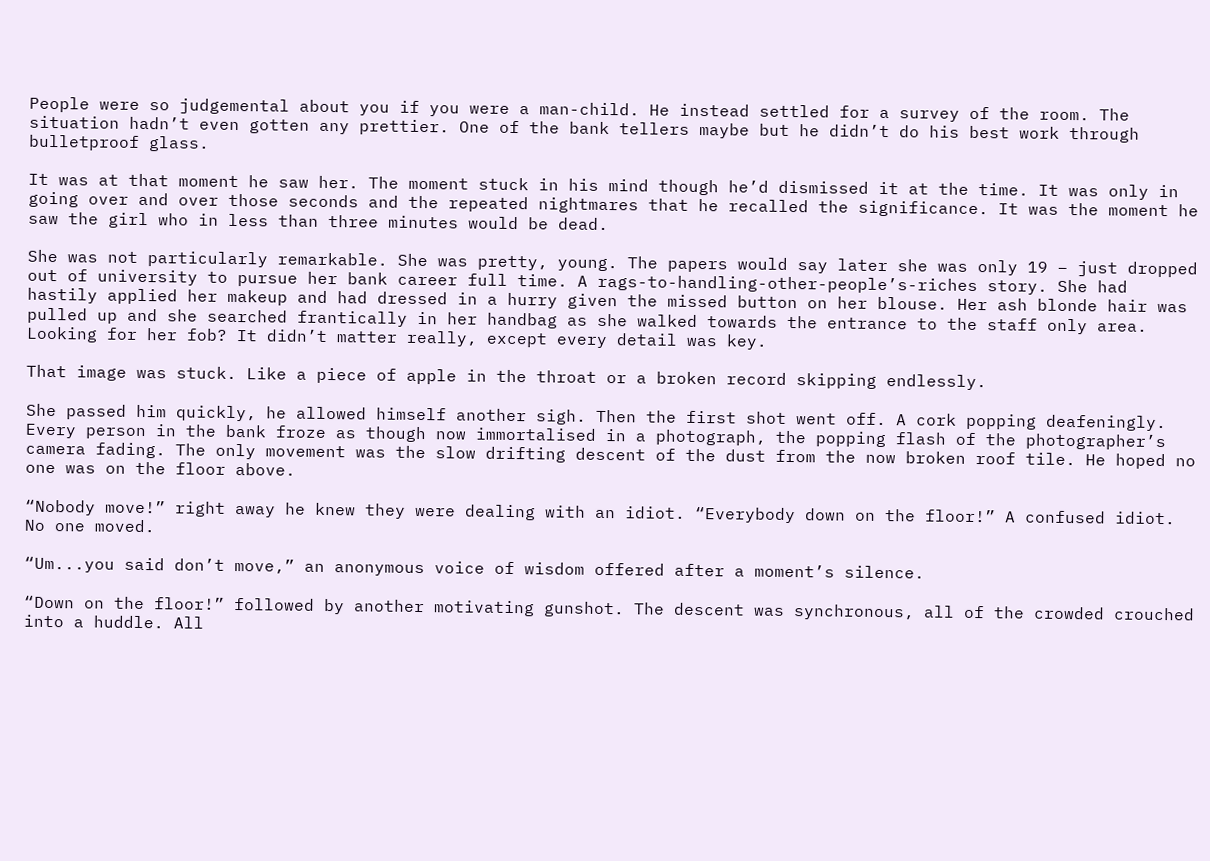People were so judgemental about you if you were a man-child. He instead settled for a survey of the room. The situation hadn’t even gotten any prettier. One of the bank tellers maybe but he didn’t do his best work through bulletproof glass.

It was at that moment he saw her. The moment stuck in his mind though he’d dismissed it at the time. It was only in going over and over those seconds and the repeated nightmares that he recalled the significance. It was the moment he saw the girl who in less than three minutes would be dead.

She was not particularly remarkable. She was pretty, young. The papers would say later she was only 19 – just dropped out of university to pursue her bank career full time. A rags-to-handling-other-people’s-riches story. She had hastily applied her makeup and had dressed in a hurry given the missed button on her blouse. Her ash blonde hair was pulled up and she searched frantically in her handbag as she walked towards the entrance to the staff only area. Looking for her fob? It didn’t matter really, except every detail was key.

That image was stuck. Like a piece of apple in the throat or a broken record skipping endlessly.

She passed him quickly, he allowed himself another sigh. Then the first shot went off. A cork popping deafeningly. Every person in the bank froze as though now immortalised in a photograph, the popping flash of the photographer’s camera fading. The only movement was the slow drifting descent of the dust from the now broken roof tile. He hoped no one was on the floor above.

“Nobody move!” right away he knew they were dealing with an idiot. “Everybody down on the floor!” A confused idiot. No one moved.

“Um...you said don’t move,” an anonymous voice of wisdom offered after a moment’s silence.

“Down on the floor!” followed by another motivating gunshot. The descent was synchronous, all of the crowded crouched into a huddle. All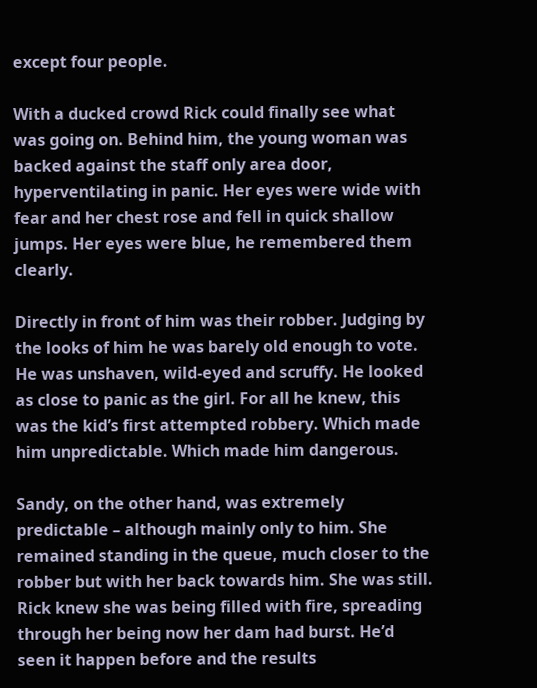except four people.

With a ducked crowd Rick could finally see what was going on. Behind him, the young woman was backed against the staff only area door, hyperventilating in panic. Her eyes were wide with fear and her chest rose and fell in quick shallow jumps. Her eyes were blue, he remembered them clearly.

Directly in front of him was their robber. Judging by the looks of him he was barely old enough to vote. He was unshaven, wild-eyed and scruffy. He looked as close to panic as the girl. For all he knew, this was the kid’s first attempted robbery. Which made him unpredictable. Which made him dangerous.

Sandy, on the other hand, was extremely predictable – although mainly only to him. She remained standing in the queue, much closer to the robber but with her back towards him. She was still. Rick knew she was being filled with fire, spreading through her being now her dam had burst. He’d seen it happen before and the results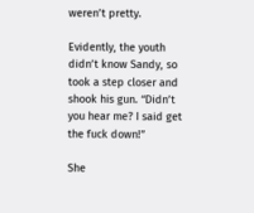weren’t pretty.

Evidently, the youth didn’t know Sandy, so took a step closer and shook his gun. “Didn’t you hear me? I said get the fuck down!”

She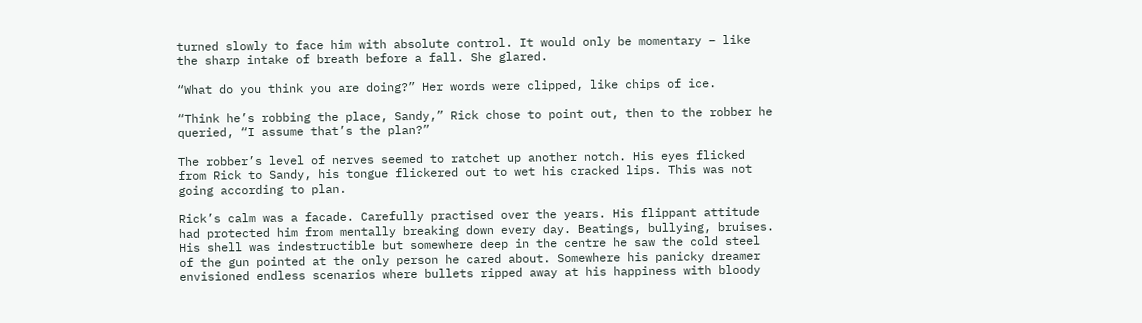turned slowly to face him with absolute control. It would only be momentary – like the sharp intake of breath before a fall. She glared.

“What do you think you are doing?” Her words were clipped, like chips of ice.

“Think he’s robbing the place, Sandy,” Rick chose to point out, then to the robber he queried, “I assume that’s the plan?”

The robber’s level of nerves seemed to ratchet up another notch. His eyes flicked from Rick to Sandy, his tongue flickered out to wet his cracked lips. This was not going according to plan.

Rick’s calm was a facade. Carefully practised over the years. His flippant attitude had protected him from mentally breaking down every day. Beatings, bullying, bruises. His shell was indestructible but somewhere deep in the centre he saw the cold steel of the gun pointed at the only person he cared about. Somewhere his panicky dreamer envisioned endless scenarios where bullets ripped away at his happiness with bloody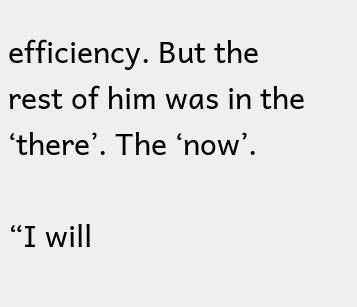efficiency. But the rest of him was in the ‘there’. The ‘now’.

“I will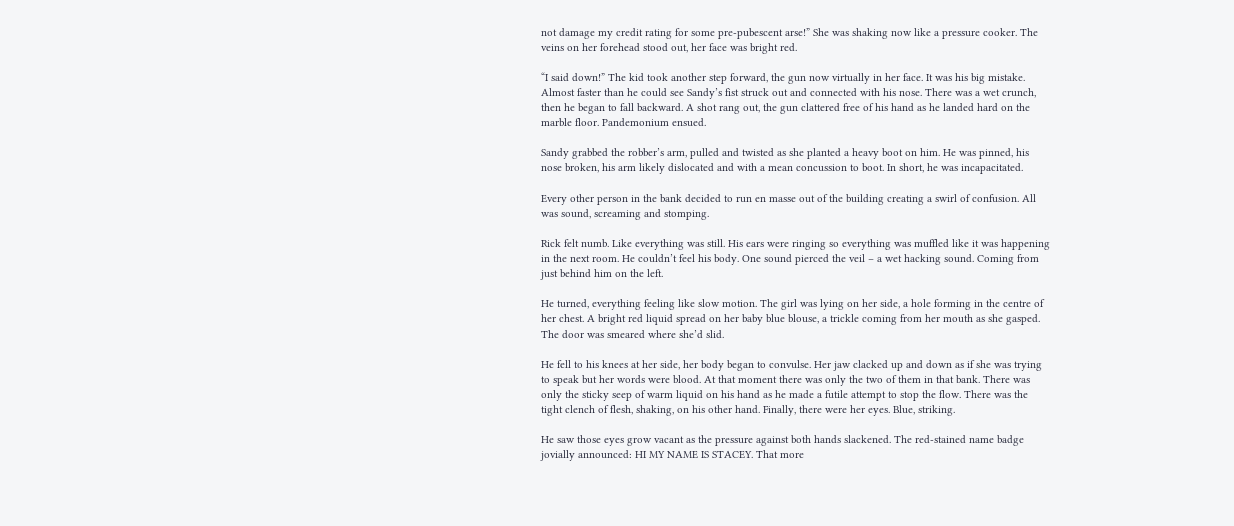not damage my credit rating for some pre-pubescent arse!” She was shaking now like a pressure cooker. The veins on her forehead stood out, her face was bright red.

“I said down!” The kid took another step forward, the gun now virtually in her face. It was his big mistake. Almost faster than he could see Sandy’s fist struck out and connected with his nose. There was a wet crunch, then he began to fall backward. A shot rang out, the gun clattered free of his hand as he landed hard on the marble floor. Pandemonium ensued.

Sandy grabbed the robber’s arm, pulled and twisted as she planted a heavy boot on him. He was pinned, his nose broken, his arm likely dislocated and with a mean concussion to boot. In short, he was incapacitated.

Every other person in the bank decided to run en masse out of the building creating a swirl of confusion. All was sound, screaming and stomping.

Rick felt numb. Like everything was still. His ears were ringing so everything was muffled like it was happening in the next room. He couldn’t feel his body. One sound pierced the veil – a wet hacking sound. Coming from just behind him on the left.

He turned, everything feeling like slow motion. The girl was lying on her side, a hole forming in the centre of her chest. A bright red liquid spread on her baby blue blouse, a trickle coming from her mouth as she gasped. The door was smeared where she’d slid.

He fell to his knees at her side, her body began to convulse. Her jaw clacked up and down as if she was trying to speak but her words were blood. At that moment there was only the two of them in that bank. There was only the sticky seep of warm liquid on his hand as he made a futile attempt to stop the flow. There was the tight clench of flesh, shaking, on his other hand. Finally, there were her eyes. Blue, striking.

He saw those eyes grow vacant as the pressure against both hands slackened. The red-stained name badge jovially announced: HI MY NAME IS STACEY. That more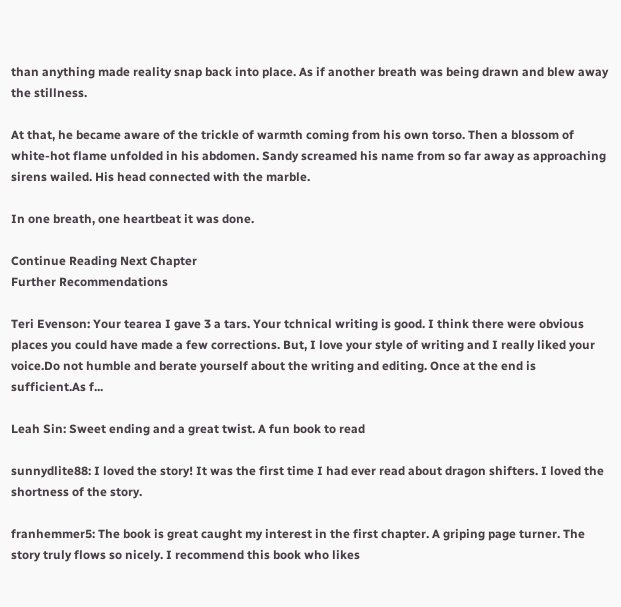than anything made reality snap back into place. As if another breath was being drawn and blew away the stillness.

At that, he became aware of the trickle of warmth coming from his own torso. Then a blossom of white-hot flame unfolded in his abdomen. Sandy screamed his name from so far away as approaching sirens wailed. His head connected with the marble.

In one breath, one heartbeat it was done.

Continue Reading Next Chapter
Further Recommendations

Teri Evenson: Your tearea I gave 3 a tars. Your tchnical writing is good. I think there were obvious places you could have made a few corrections. But, I love your style of writing and I really liked your voice.Do not humble and berate yourself about the writing and editing. Once at the end is sufficient.As f...

Leah Sin: Sweet ending and a great twist. A fun book to read

sunnydlite88: I loved the story! It was the first time I had ever read about dragon shifters. I loved the shortness of the story.

franhemmer5: The book is great caught my interest in the first chapter. A griping page turner. The story truly flows so nicely. I recommend this book who likes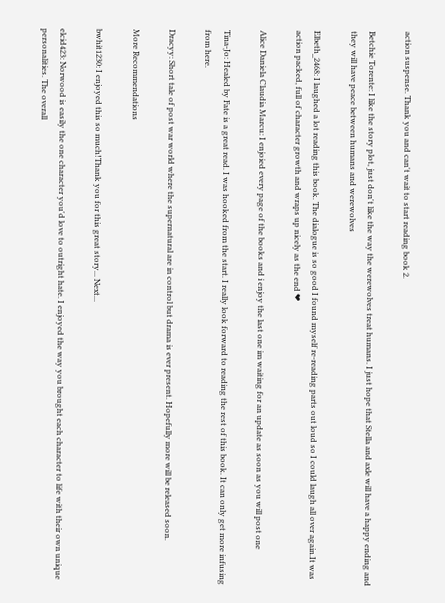action suspense. Thank you and can't wait to start reading book 2.

Betchie Torente: I like the story plot, just don't like the way the werewolves treat humans. I just hope that Stella and axle will have a happy ending and they will have peace between humans and werewolves

Elbeth_2468: I laughed a lot reading this book. The dialogue is so good I found myself re-reading parts out loud so I could laugh all over again.It was action packed, full of character growth and wraps up nicely as the end ❤

Alice Daniela Claudia Marcu: I enjoied every page of the books and i enjoy the last one im waiting for an update as soon as you will post one

Tina-Jo: Healed by Fate is a great read. I was hooked from the start. I really look forward to reading the rest of this book. It can only get more infusing from here.

Dracyy: Short tale of post war world where the supernatural are in control but drama is ever present. Hopefully more will be released soon.

More Recommendations

bwhit1230: I enjoyed this so much!Thank you for this great story... Next...

elcid423: Norwood is easily the one character you'd love to outright hate. I enjoyed the way you brought each character to life with their own unique personalities. The overall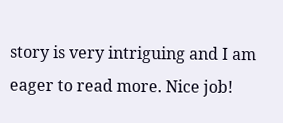story is very intriguing and I am eager to read more. Nice job!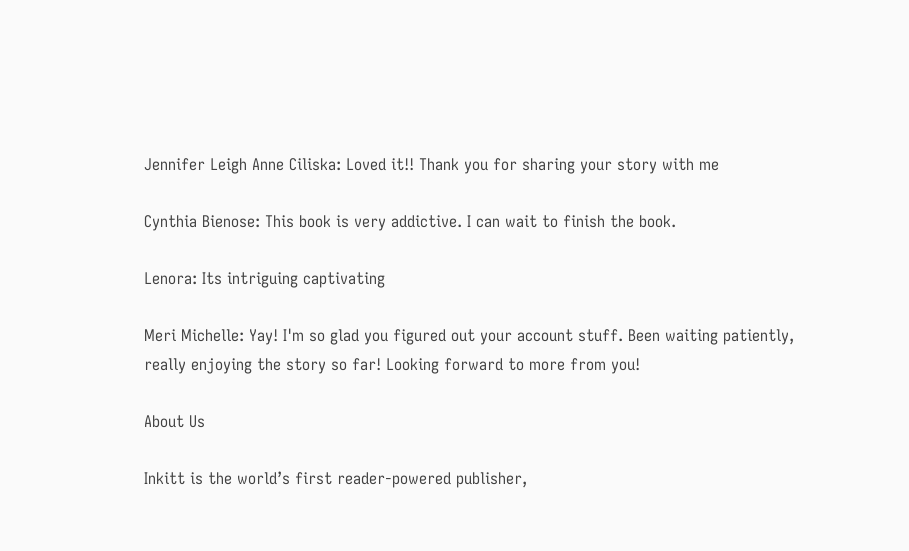Jennifer Leigh Anne Ciliska: Loved it!! Thank you for sharing your story with me

Cynthia Bienose: This book is very addictive. I can wait to finish the book.

Lenora: Its intriguing captivating

Meri Michelle: Yay! I'm so glad you figured out your account stuff. Been waiting patiently, really enjoying the story so far! Looking forward to more from you!

About Us

Inkitt is the world’s first reader-powered publisher,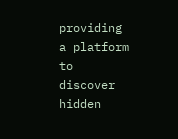providing a platform to discover hidden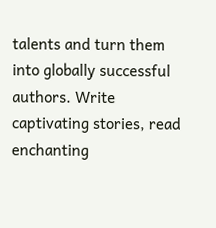talents and turn them into globally successful authors. Write captivating stories, read enchanting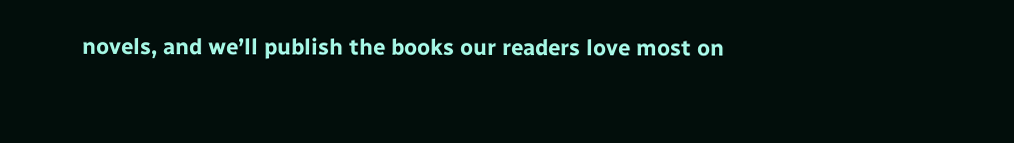novels, and we’ll publish the books our readers love most on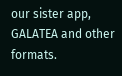our sister app, GALATEA and other formats.